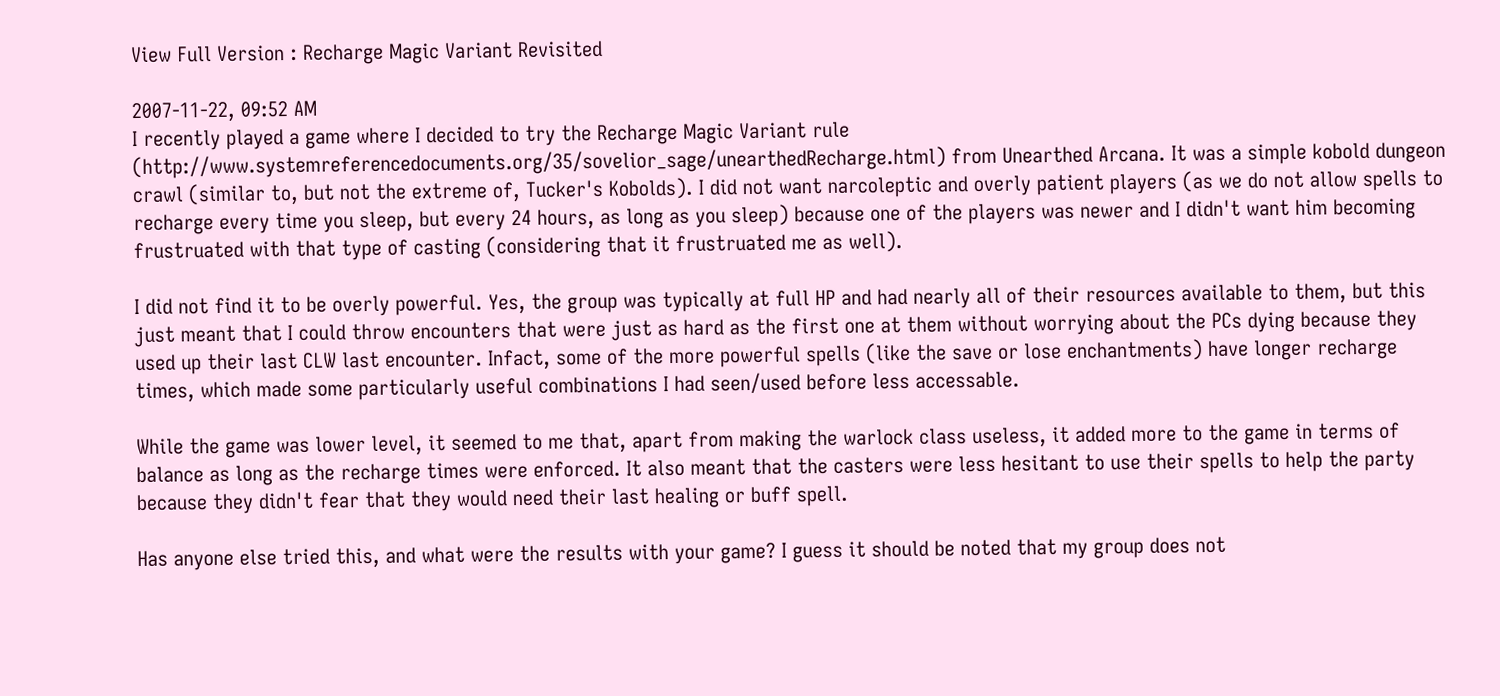View Full Version : Recharge Magic Variant Revisited

2007-11-22, 09:52 AM
I recently played a game where I decided to try the Recharge Magic Variant rule (http://www.systemreferencedocuments.org/35/sovelior_sage/unearthedRecharge.html) from Unearthed Arcana. It was a simple kobold dungeon crawl (similar to, but not the extreme of, Tucker's Kobolds). I did not want narcoleptic and overly patient players (as we do not allow spells to recharge every time you sleep, but every 24 hours, as long as you sleep) because one of the players was newer and I didn't want him becoming frustruated with that type of casting (considering that it frustruated me as well).

I did not find it to be overly powerful. Yes, the group was typically at full HP and had nearly all of their resources available to them, but this just meant that I could throw encounters that were just as hard as the first one at them without worrying about the PCs dying because they used up their last CLW last encounter. Infact, some of the more powerful spells (like the save or lose enchantments) have longer recharge times, which made some particularly useful combinations I had seen/used before less accessable.

While the game was lower level, it seemed to me that, apart from making the warlock class useless, it added more to the game in terms of balance as long as the recharge times were enforced. It also meant that the casters were less hesitant to use their spells to help the party because they didn't fear that they would need their last healing or buff spell.

Has anyone else tried this, and what were the results with your game? I guess it should be noted that my group does not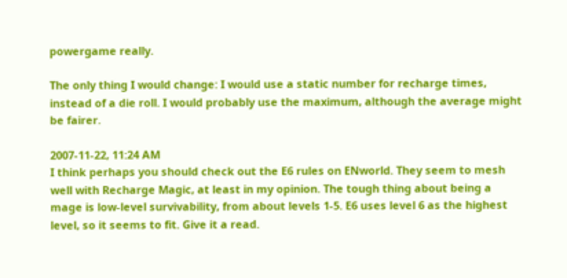powergame really.

The only thing I would change: I would use a static number for recharge times, instead of a die roll. I would probably use the maximum, although the average might be fairer.

2007-11-22, 11:24 AM
I think perhaps you should check out the E6 rules on ENworld. They seem to mesh well with Recharge Magic, at least in my opinion. The tough thing about being a mage is low-level survivability, from about levels 1-5. E6 uses level 6 as the highest level, so it seems to fit. Give it a read.